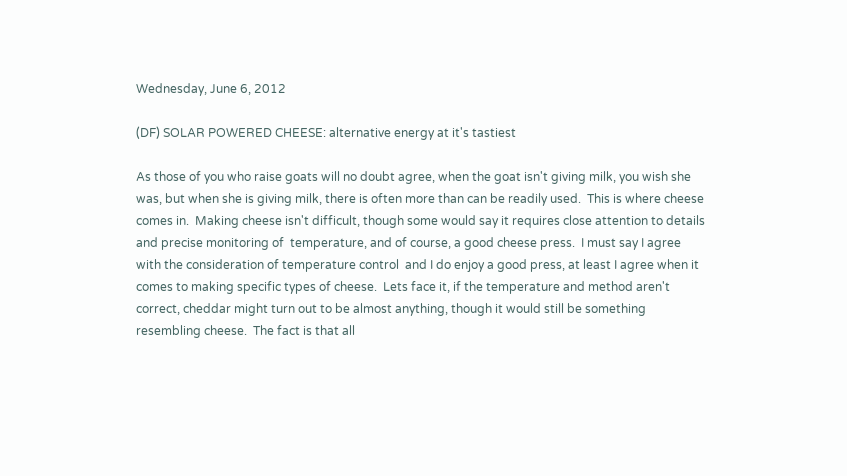Wednesday, June 6, 2012

(DF) SOLAR POWERED CHEESE: alternative energy at it's tastiest

As those of you who raise goats will no doubt agree, when the goat isn't giving milk, you wish she was, but when she is giving milk, there is often more than can be readily used.  This is where cheese comes in.  Making cheese isn't difficult, though some would say it requires close attention to details and precise monitoring of  temperature, and of course, a good cheese press.  I must say I agree with the consideration of temperature control  and I do enjoy a good press, at least I agree when it comes to making specific types of cheese.  Lets face it, if the temperature and method aren't correct, cheddar might turn out to be almost anything, though it would still be something resembling cheese.  The fact is that all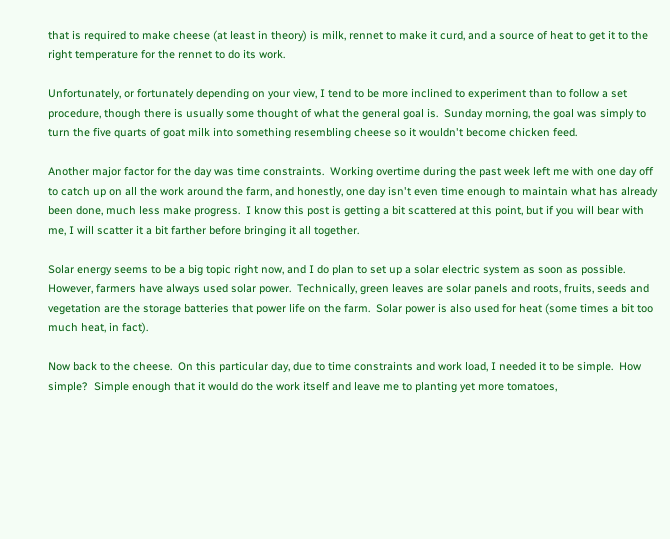that is required to make cheese (at least in theory) is milk, rennet to make it curd, and a source of heat to get it to the right temperature for the rennet to do its work.

Unfortunately, or fortunately depending on your view, I tend to be more inclined to experiment than to follow a set procedure, though there is usually some thought of what the general goal is.  Sunday morning, the goal was simply to turn the five quarts of goat milk into something resembling cheese so it wouldn't become chicken feed.

Another major factor for the day was time constraints.  Working overtime during the past week left me with one day off to catch up on all the work around the farm, and honestly, one day isn't even time enough to maintain what has already been done, much less make progress.  I know this post is getting a bit scattered at this point, but if you will bear with me, I will scatter it a bit farther before bringing it all together.

Solar energy seems to be a big topic right now, and I do plan to set up a solar electric system as soon as possible.  However, farmers have always used solar power.  Technically, green leaves are solar panels and roots, fruits, seeds and vegetation are the storage batteries that power life on the farm.  Solar power is also used for heat (some times a bit too much heat, in fact).

Now back to the cheese.  On this particular day, due to time constraints and work load, I needed it to be simple.  How simple?  Simple enough that it would do the work itself and leave me to planting yet more tomatoes,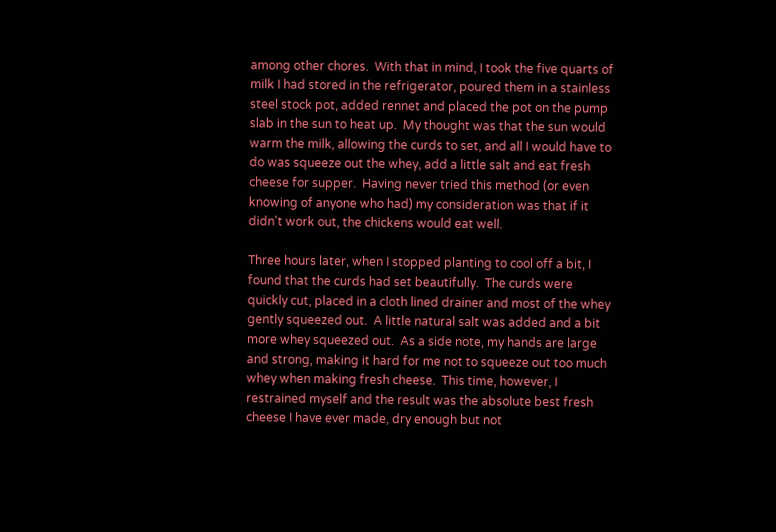among other chores.  With that in mind, I took the five quarts of milk I had stored in the refrigerator, poured them in a stainless steel stock pot, added rennet and placed the pot on the pump slab in the sun to heat up.  My thought was that the sun would warm the milk, allowing the curds to set, and all I would have to do was squeeze out the whey, add a little salt and eat fresh cheese for supper.  Having never tried this method (or even knowing of anyone who had) my consideration was that if it didn't work out, the chickens would eat well.

Three hours later, when I stopped planting to cool off a bit, I found that the curds had set beautifully.  The curds were quickly cut, placed in a cloth lined drainer and most of the whey gently squeezed out.  A little natural salt was added and a bit more whey squeezed out.  As a side note, my hands are large and strong, making it hard for me not to squeeze out too much whey when making fresh cheese.  This time, however, I restrained myself and the result was the absolute best fresh cheese I have ever made, dry enough but not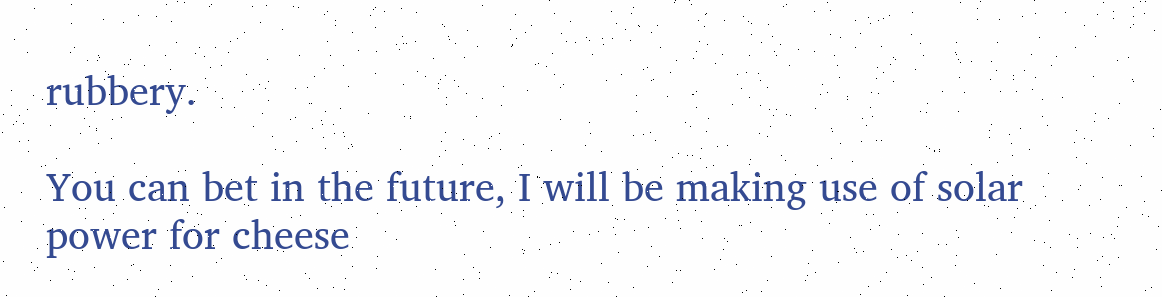rubbery.

You can bet in the future, I will be making use of solar power for cheese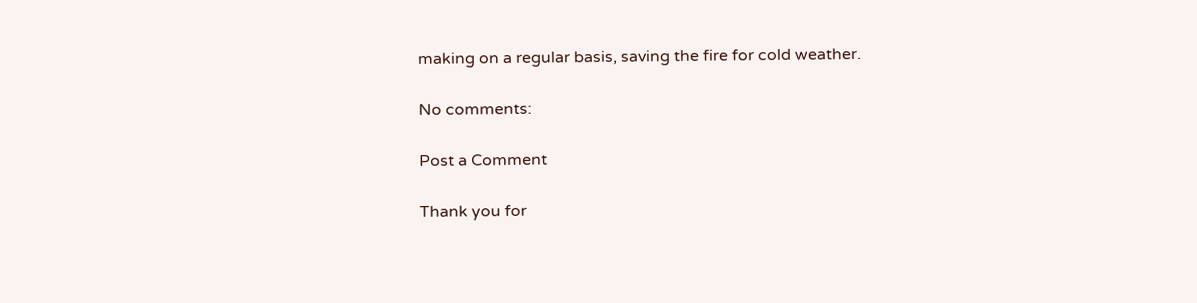making on a regular basis, saving the fire for cold weather.

No comments:

Post a Comment

Thank you for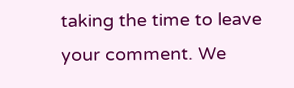taking the time to leave your comment. We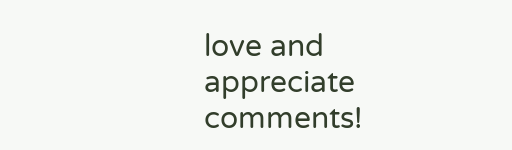love and appreciate comments!